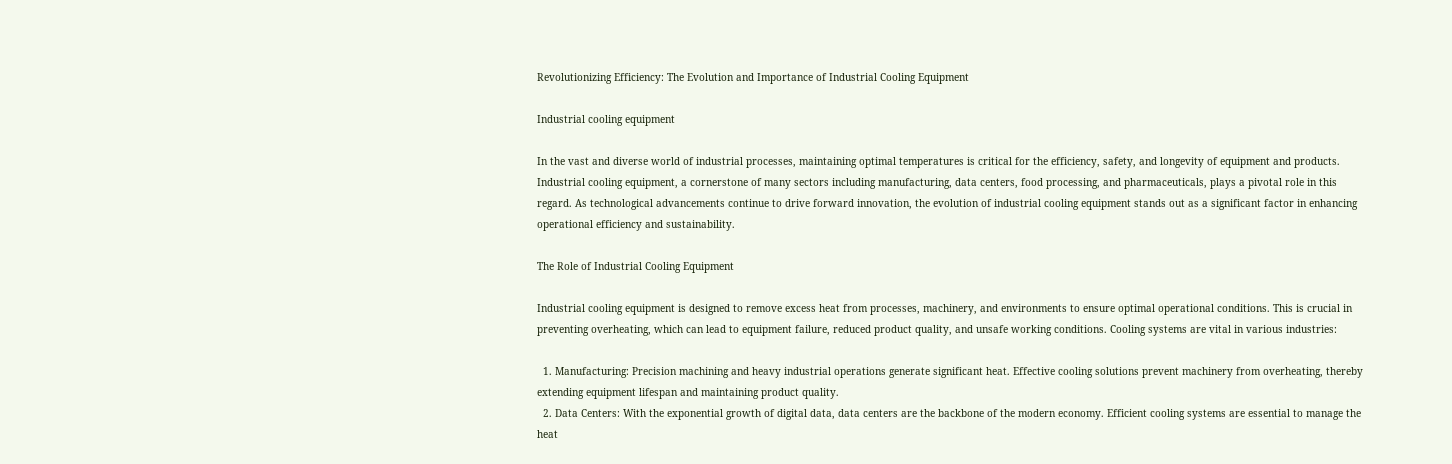Revolutionizing Efficiency: The Evolution and Importance of Industrial Cooling Equipment

Industrial cooling equipment

In the vast and diverse world of industrial processes, maintaining optimal temperatures is critical for the efficiency, safety, and longevity of equipment and products. Industrial cooling equipment, a cornerstone of many sectors including manufacturing, data centers, food processing, and pharmaceuticals, plays a pivotal role in this regard. As technological advancements continue to drive forward innovation, the evolution of industrial cooling equipment stands out as a significant factor in enhancing operational efficiency and sustainability.

The Role of Industrial Cooling Equipment

Industrial cooling equipment is designed to remove excess heat from processes, machinery, and environments to ensure optimal operational conditions. This is crucial in preventing overheating, which can lead to equipment failure, reduced product quality, and unsafe working conditions. Cooling systems are vital in various industries:

  1. Manufacturing: Precision machining and heavy industrial operations generate significant heat. Effective cooling solutions prevent machinery from overheating, thereby extending equipment lifespan and maintaining product quality.
  2. Data Centers: With the exponential growth of digital data, data centers are the backbone of the modern economy. Efficient cooling systems are essential to manage the heat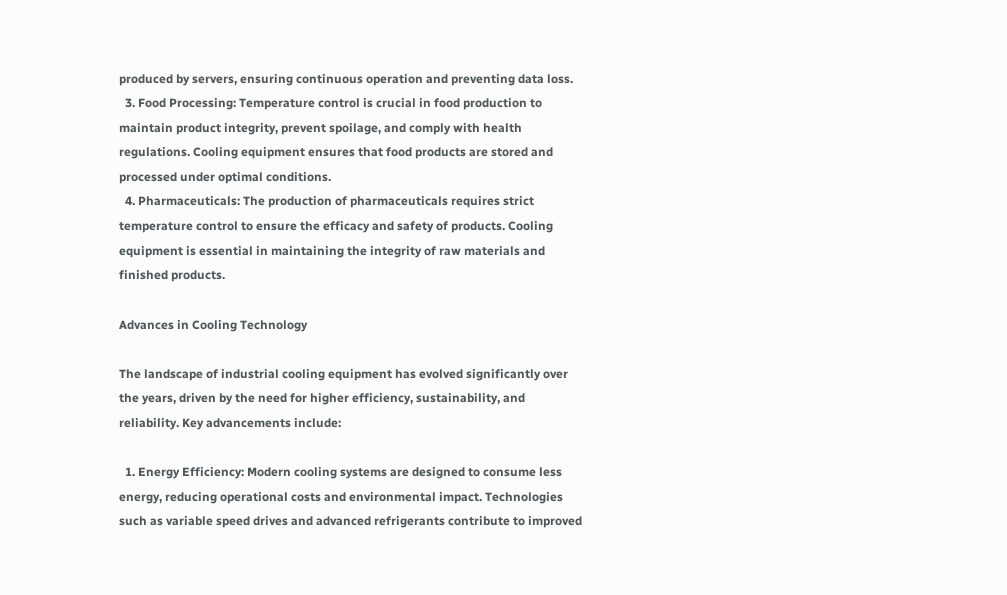produced by servers, ensuring continuous operation and preventing data loss.
  3. Food Processing: Temperature control is crucial in food production to maintain product integrity, prevent spoilage, and comply with health regulations. Cooling equipment ensures that food products are stored and processed under optimal conditions.
  4. Pharmaceuticals: The production of pharmaceuticals requires strict temperature control to ensure the efficacy and safety of products. Cooling equipment is essential in maintaining the integrity of raw materials and finished products.

Advances in Cooling Technology

The landscape of industrial cooling equipment has evolved significantly over the years, driven by the need for higher efficiency, sustainability, and reliability. Key advancements include:

  1. Energy Efficiency: Modern cooling systems are designed to consume less energy, reducing operational costs and environmental impact. Technologies such as variable speed drives and advanced refrigerants contribute to improved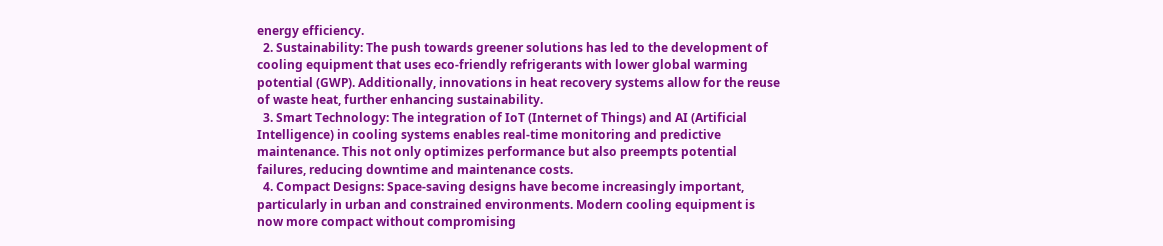energy efficiency.
  2. Sustainability: The push towards greener solutions has led to the development of cooling equipment that uses eco-friendly refrigerants with lower global warming potential (GWP). Additionally, innovations in heat recovery systems allow for the reuse of waste heat, further enhancing sustainability.
  3. Smart Technology: The integration of IoT (Internet of Things) and AI (Artificial Intelligence) in cooling systems enables real-time monitoring and predictive maintenance. This not only optimizes performance but also preempts potential failures, reducing downtime and maintenance costs.
  4. Compact Designs: Space-saving designs have become increasingly important, particularly in urban and constrained environments. Modern cooling equipment is now more compact without compromising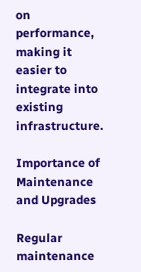on performance, making it easier to integrate into existing infrastructure.

Importance of Maintenance and Upgrades

Regular maintenance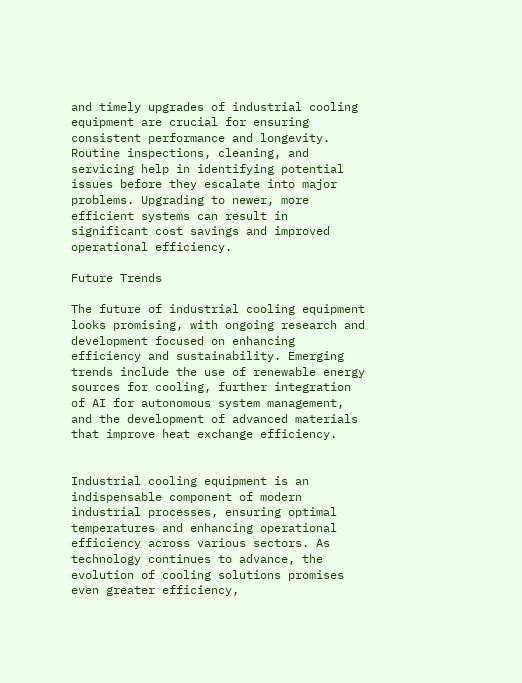and timely upgrades of industrial cooling equipment are crucial for ensuring consistent performance and longevity. Routine inspections, cleaning, and servicing help in identifying potential issues before they escalate into major problems. Upgrading to newer, more efficient systems can result in significant cost savings and improved operational efficiency.

Future Trends

The future of industrial cooling equipment looks promising, with ongoing research and development focused on enhancing efficiency and sustainability. Emerging trends include the use of renewable energy sources for cooling, further integration of AI for autonomous system management, and the development of advanced materials that improve heat exchange efficiency.


Industrial cooling equipment is an indispensable component of modern industrial processes, ensuring optimal temperatures and enhancing operational efficiency across various sectors. As technology continues to advance, the evolution of cooling solutions promises even greater efficiency,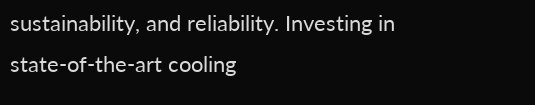sustainability, and reliability. Investing in state-of-the-art cooling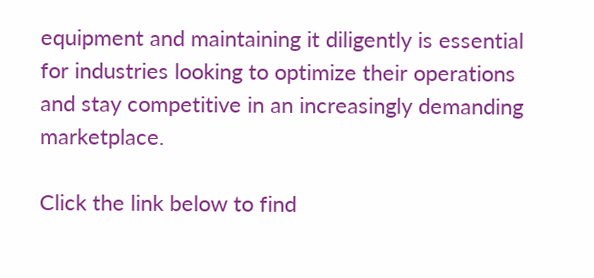equipment and maintaining it diligently is essential for industries looking to optimize their operations and stay competitive in an increasingly demanding marketplace.

Click the link below to find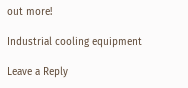out more!

Industrial cooling equipment

Leave a Reply